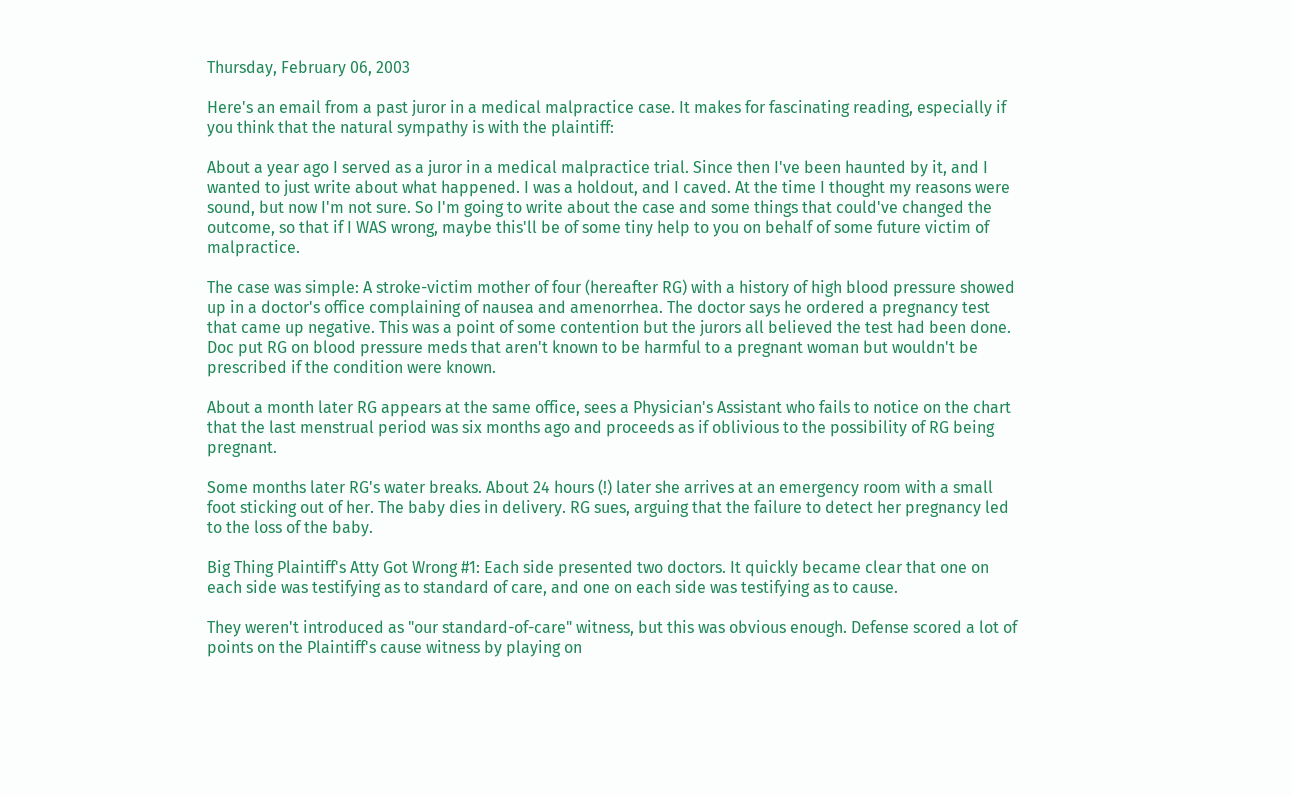Thursday, February 06, 2003

Here's an email from a past juror in a medical malpractice case. It makes for fascinating reading, especially if you think that the natural sympathy is with the plaintiff:

About a year ago I served as a juror in a medical malpractice trial. Since then I've been haunted by it, and I wanted to just write about what happened. I was a holdout, and I caved. At the time I thought my reasons were sound, but now I'm not sure. So I'm going to write about the case and some things that could've changed the outcome, so that if I WAS wrong, maybe this'll be of some tiny help to you on behalf of some future victim of malpractice.

The case was simple: A stroke-victim mother of four (hereafter RG) with a history of high blood pressure showed up in a doctor's office complaining of nausea and amenorrhea. The doctor says he ordered a pregnancy test that came up negative. This was a point of some contention but the jurors all believed the test had been done. Doc put RG on blood pressure meds that aren't known to be harmful to a pregnant woman but wouldn't be prescribed if the condition were known.

About a month later RG appears at the same office, sees a Physician's Assistant who fails to notice on the chart that the last menstrual period was six months ago and proceeds as if oblivious to the possibility of RG being pregnant.

Some months later RG's water breaks. About 24 hours (!) later she arrives at an emergency room with a small foot sticking out of her. The baby dies in delivery. RG sues, arguing that the failure to detect her pregnancy led to the loss of the baby.

Big Thing Plaintiff's Atty Got Wrong #1: Each side presented two doctors. It quickly became clear that one on each side was testifying as to standard of care, and one on each side was testifying as to cause.

They weren't introduced as "our standard-of-care" witness, but this was obvious enough. Defense scored a lot of points on the Plaintiff's cause witness by playing on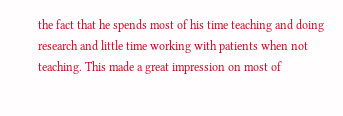the fact that he spends most of his time teaching and doing research and little time working with patients when not teaching. This made a great impression on most of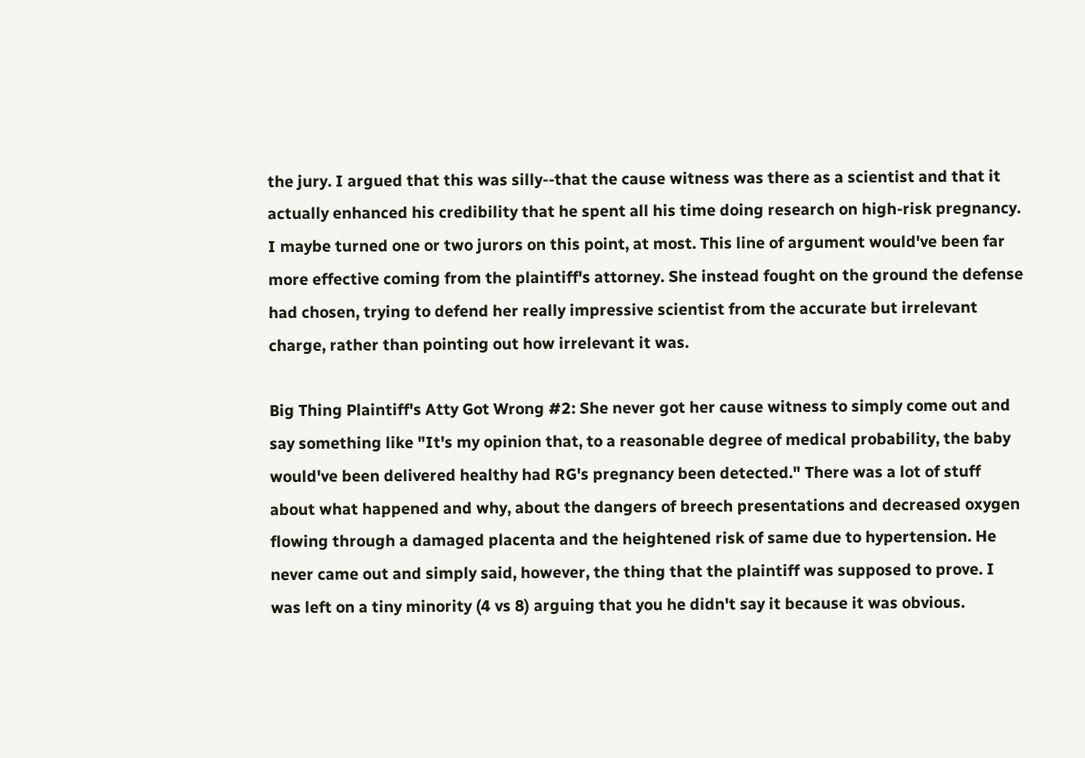the jury. I argued that this was silly--that the cause witness was there as a scientist and that it actually enhanced his credibility that he spent all his time doing research on high-risk pregnancy. I maybe turned one or two jurors on this point, at most. This line of argument would've been far more effective coming from the plaintiff's attorney. She instead fought on the ground the defense had chosen, trying to defend her really impressive scientist from the accurate but irrelevant charge, rather than pointing out how irrelevant it was.

Big Thing Plaintiff's Atty Got Wrong #2: She never got her cause witness to simply come out and say something like "It's my opinion that, to a reasonable degree of medical probability, the baby would've been delivered healthy had RG's pregnancy been detected." There was a lot of stuff about what happened and why, about the dangers of breech presentations and decreased oxygen flowing through a damaged placenta and the heightened risk of same due to hypertension. He never came out and simply said, however, the thing that the plaintiff was supposed to prove. I was left on a tiny minority (4 vs 8) arguing that you he didn't say it because it was obvious.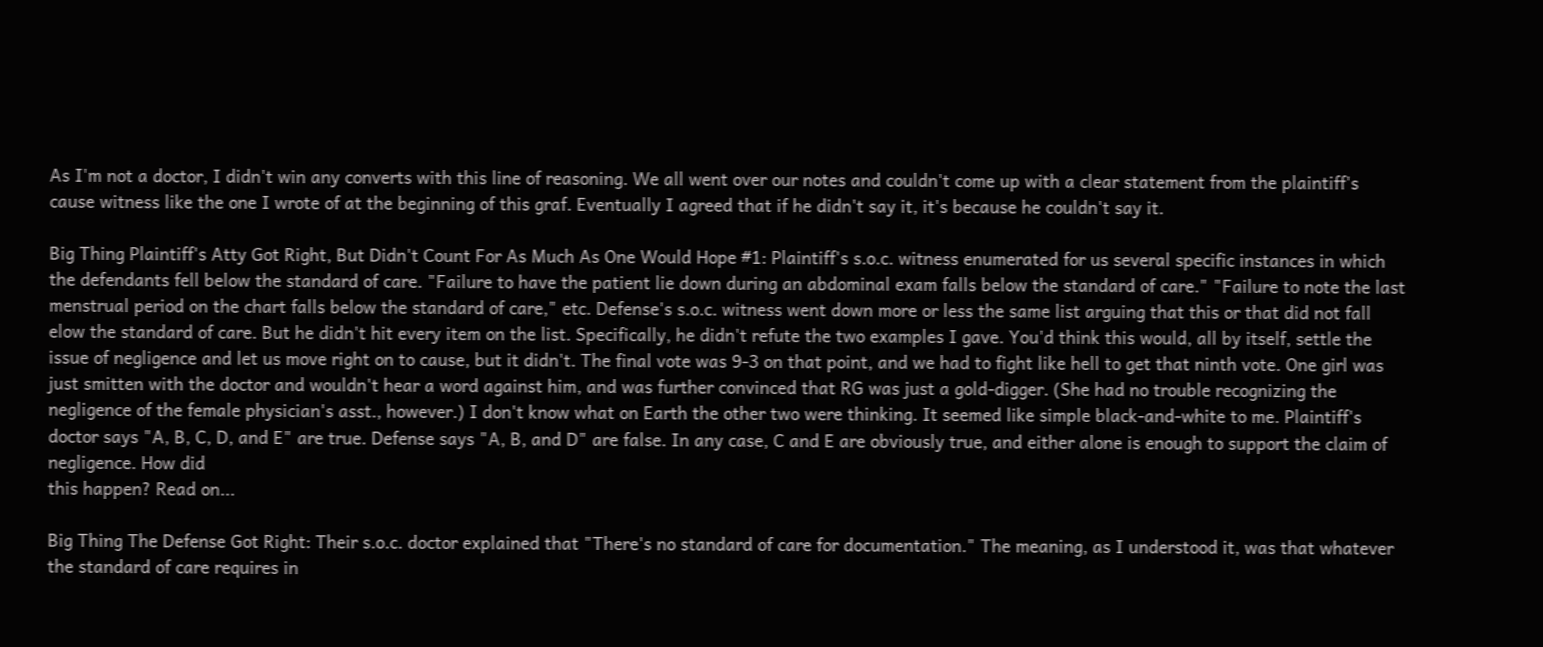As I'm not a doctor, I didn't win any converts with this line of reasoning. We all went over our notes and couldn't come up with a clear statement from the plaintiff's cause witness like the one I wrote of at the beginning of this graf. Eventually I agreed that if he didn't say it, it's because he couldn't say it.

Big Thing Plaintiff's Atty Got Right, But Didn't Count For As Much As One Would Hope #1: Plaintiff's s.o.c. witness enumerated for us several specific instances in which the defendants fell below the standard of care. "Failure to have the patient lie down during an abdominal exam falls below the standard of care." "Failure to note the last menstrual period on the chart falls below the standard of care," etc. Defense's s.o.c. witness went down more or less the same list arguing that this or that did not fall elow the standard of care. But he didn't hit every item on the list. Specifically, he didn't refute the two examples I gave. You'd think this would, all by itself, settle the issue of negligence and let us move right on to cause, but it didn't. The final vote was 9-3 on that point, and we had to fight like hell to get that ninth vote. One girl was just smitten with the doctor and wouldn't hear a word against him, and was further convinced that RG was just a gold-digger. (She had no trouble recognizing the negligence of the female physician's asst., however.) I don't know what on Earth the other two were thinking. It seemed like simple black-and-white to me. Plaintiff's doctor says "A, B, C, D, and E" are true. Defense says "A, B, and D" are false. In any case, C and E are obviously true, and either alone is enough to support the claim of negligence. How did
this happen? Read on...

Big Thing The Defense Got Right: Their s.o.c. doctor explained that "There's no standard of care for documentation." The meaning, as I understood it, was that whatever the standard of care requires in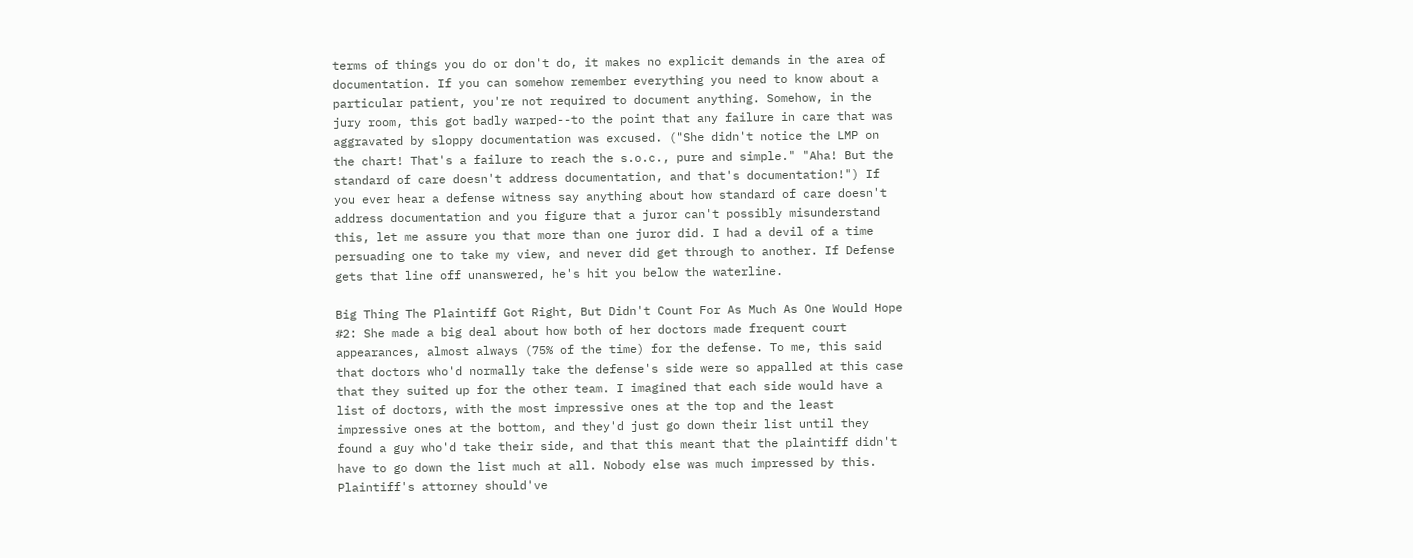terms of things you do or don't do, it makes no explicit demands in the area of documentation. If you can somehow remember everything you need to know about a particular patient, you're not required to document anything. Somehow, in the jury room, this got badly warped--to the point that any failure in care that was aggravated by sloppy documentation was excused. ("She didn't notice the LMP on the chart! That's a failure to reach the s.o.c., pure and simple." "Aha! But the
standard of care doesn't address documentation, and that's documentation!") If you ever hear a defense witness say anything about how standard of care doesn't address documentation and you figure that a juror can't possibly misunderstand this, let me assure you that more than one juror did. I had a devil of a time persuading one to take my view, and never did get through to another. If Defense gets that line off unanswered, he's hit you below the waterline.

Big Thing The Plaintiff Got Right, But Didn't Count For As Much As One Would Hope #2: She made a big deal about how both of her doctors made frequent court appearances, almost always (75% of the time) for the defense. To me, this said that doctors who'd normally take the defense's side were so appalled at this case that they suited up for the other team. I imagined that each side would have a list of doctors, with the most impressive ones at the top and the least impressive ones at the bottom, and they'd just go down their list until they found a guy who'd take their side, and that this meant that the plaintiff didn't have to go down the list much at all. Nobody else was much impressed by this. Plaintiff's attorney should've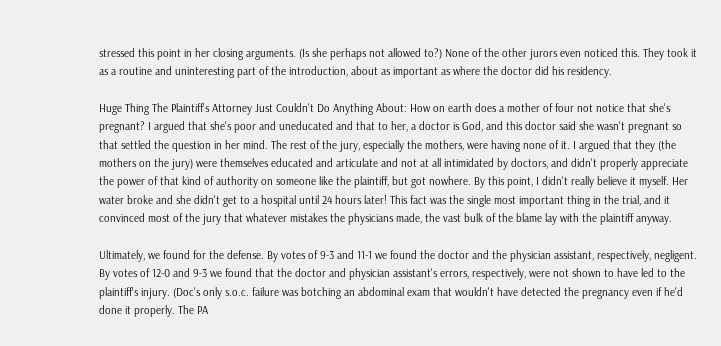stressed this point in her closing arguments. (Is she perhaps not allowed to?) None of the other jurors even noticed this. They took it as a routine and uninteresting part of the introduction, about as important as where the doctor did his residency.

Huge Thing The Plaintiff's Attorney Just Couldn't Do Anything About: How on earth does a mother of four not notice that she's pregnant? I argued that she's poor and uneducated and that to her, a doctor is God, and this doctor said she wasn't pregnant so that settled the question in her mind. The rest of the jury, especially the mothers, were having none of it. I argued that they (the mothers on the jury) were themselves educated and articulate and not at all intimidated by doctors, and didn't properly appreciate the power of that kind of authority on someone like the plaintiff, but got nowhere. By this point, I didn't really believe it myself. Her water broke and she didn't get to a hospital until 24 hours later! This fact was the single most important thing in the trial, and it convinced most of the jury that whatever mistakes the physicians made, the vast bulk of the blame lay with the plaintiff anyway.

Ultimately, we found for the defense. By votes of 9-3 and 11-1 we found the doctor and the physician assistant, respectively, negligent. By votes of 12-0 and 9-3 we found that the doctor and physician assistant's errors, respectively, were not shown to have led to the plaintiff's injury. (Doc's only s.o.c. failure was botching an abdominal exam that wouldn't have detected the pregnancy even if he'd done it properly. The PA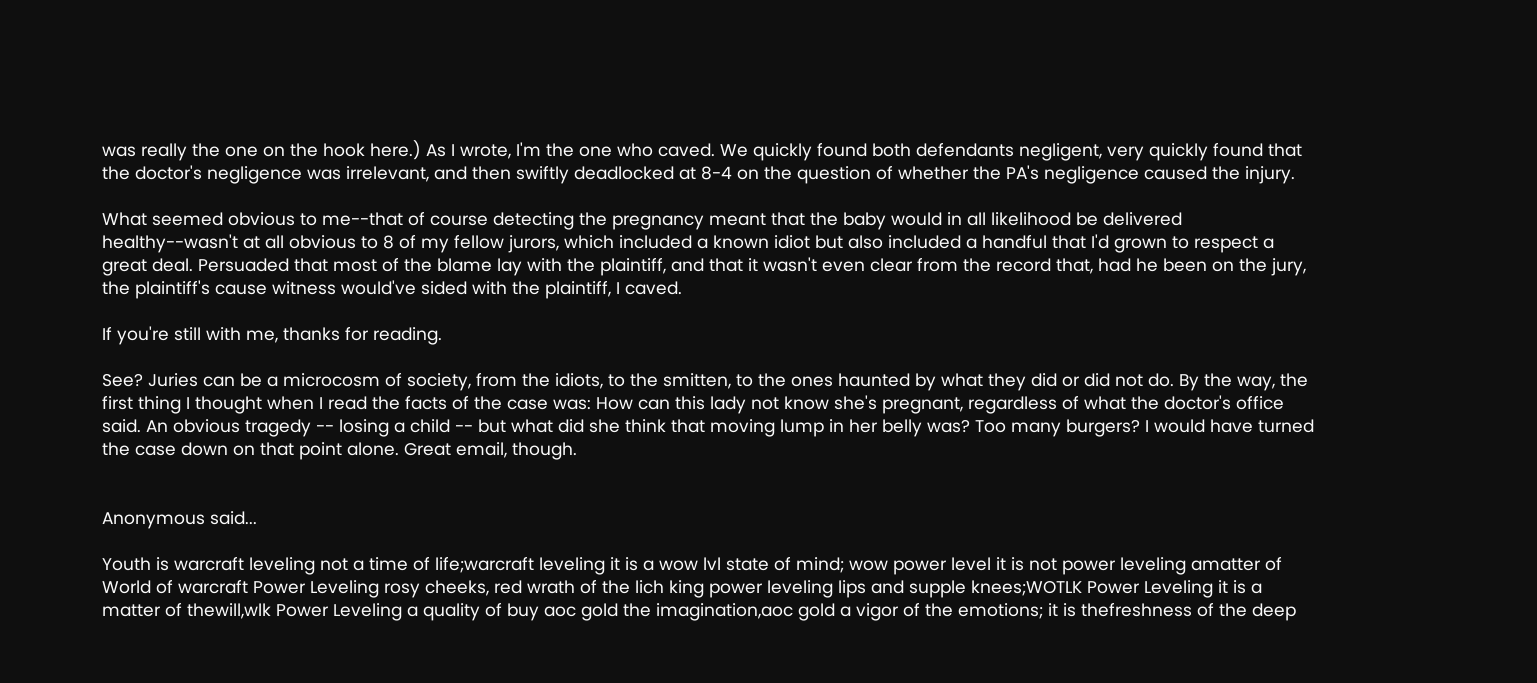was really the one on the hook here.) As I wrote, I'm the one who caved. We quickly found both defendants negligent, very quickly found that the doctor's negligence was irrelevant, and then swiftly deadlocked at 8-4 on the question of whether the PA's negligence caused the injury.

What seemed obvious to me--that of course detecting the pregnancy meant that the baby would in all likelihood be delivered healthy--wasn't at all obvious to 8 of my fellow jurors, which included a known idiot but also included a handful that I'd grown to respect a great deal. Persuaded that most of the blame lay with the plaintiff, and that it wasn't even clear from the record that, had he been on the jury, the plaintiff's cause witness would've sided with the plaintiff, I caved.

If you're still with me, thanks for reading.

See? Juries can be a microcosm of society, from the idiots, to the smitten, to the ones haunted by what they did or did not do. By the way, the first thing I thought when I read the facts of the case was: How can this lady not know she's pregnant, regardless of what the doctor's office said. An obvious tragedy -- losing a child -- but what did she think that moving lump in her belly was? Too many burgers? I would have turned the case down on that point alone. Great email, though.


Anonymous said...

Youth is warcraft leveling not a time of life;warcraft leveling it is a wow lvl state of mind; wow power level it is not power leveling amatter of World of warcraft Power Leveling rosy cheeks, red wrath of the lich king power leveling lips and supple knees;WOTLK Power Leveling it is a matter of thewill,wlk Power Leveling a quality of buy aoc gold the imagination,aoc gold a vigor of the emotions; it is thefreshness of the deep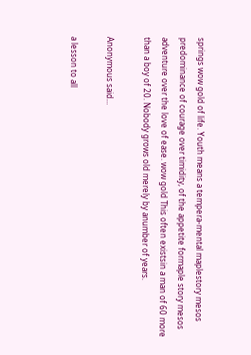springs wow gold of life. Youth means a tempera-mental maplestory mesos predominance of courage over timidity, of the appetite formaple story mesos adventure over the love of ease. wow gold This often existsin a man of 60 more than a boy of 20. Nobody grows old merely by anumber of years.

Anonymous said...

a lesson to all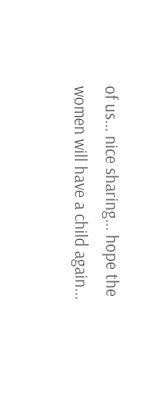of us... nice sharing... hope the women will have a child again...